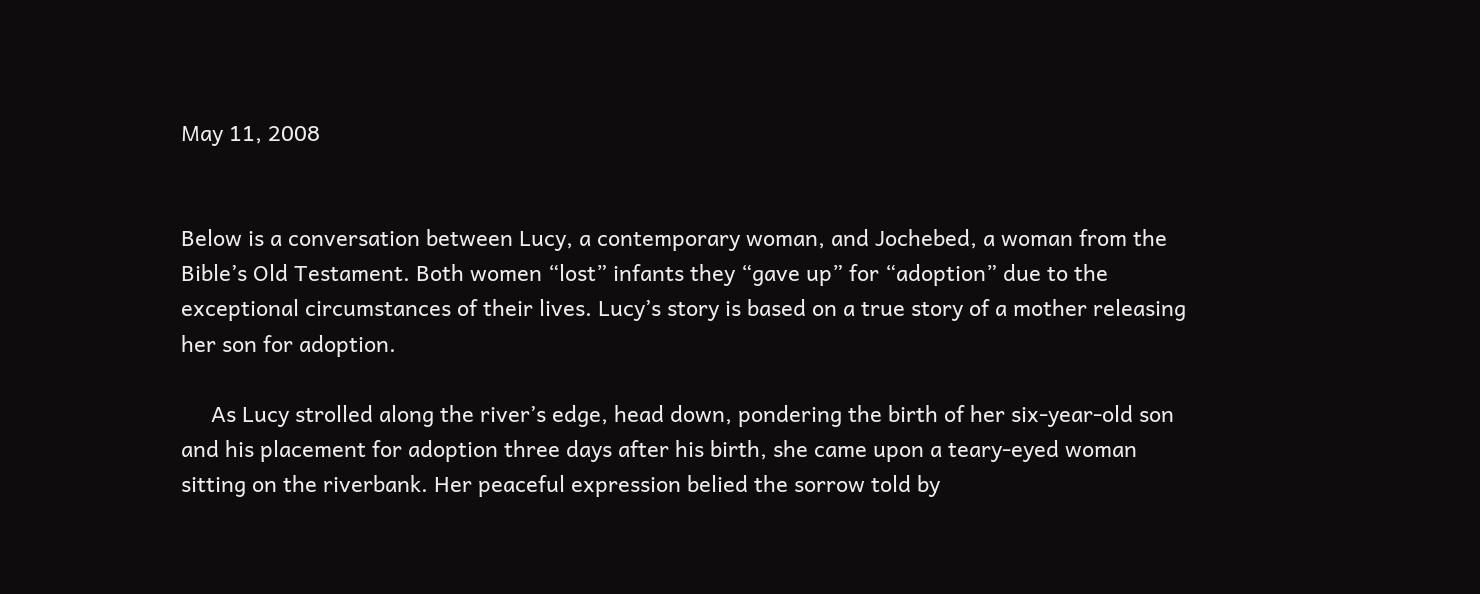May 11, 2008


Below is a conversation between Lucy, a contemporary woman, and Jochebed, a woman from the Bible’s Old Testament. Both women “lost” infants they “gave up” for “adoption” due to the exceptional circumstances of their lives. Lucy’s story is based on a true story of a mother releasing her son for adoption.

     As Lucy strolled along the river’s edge, head down, pondering the birth of her six-year-old son and his placement for adoption three days after his birth, she came upon a teary-eyed woman sitting on the riverbank. Her peaceful expression belied the sorrow told by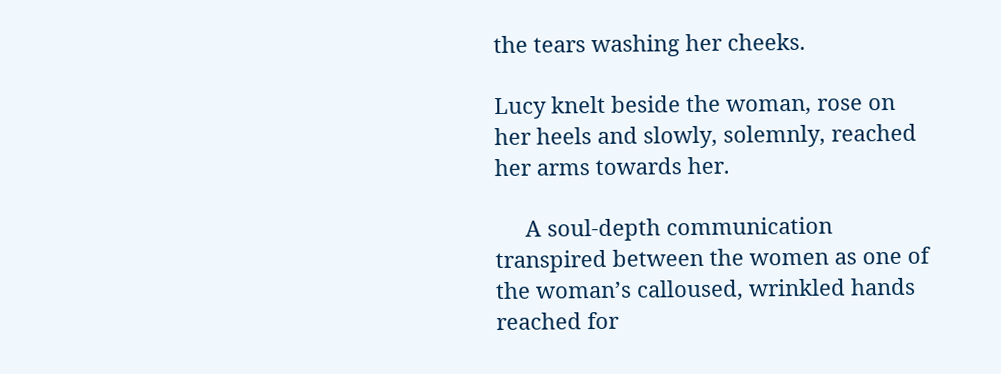the tears washing her cheeks.

Lucy knelt beside the woman, rose on her heels and slowly, solemnly, reached her arms towards her.

     A soul-depth communication transpired between the women as one of the woman’s calloused, wrinkled hands reached for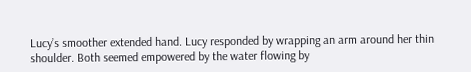Lucy’s smoother extended hand. Lucy responded by wrapping an arm around her thin shoulder. Both seemed empowered by the water flowing by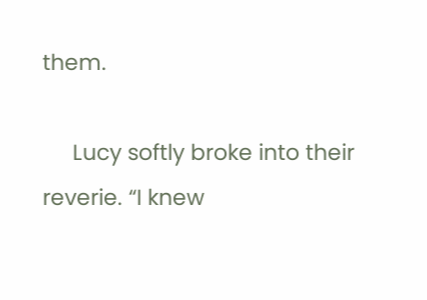them.

     Lucy softly broke into their reverie. “I knew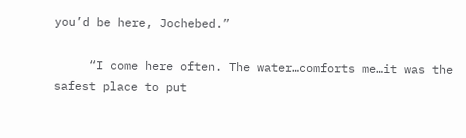you’d be here, Jochebed.”

     “I come here often. The water…comforts me…it was the safest place to put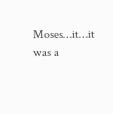Moses…it…it was a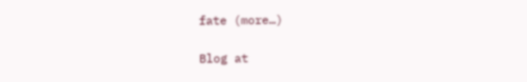fate (more…)

Blog at